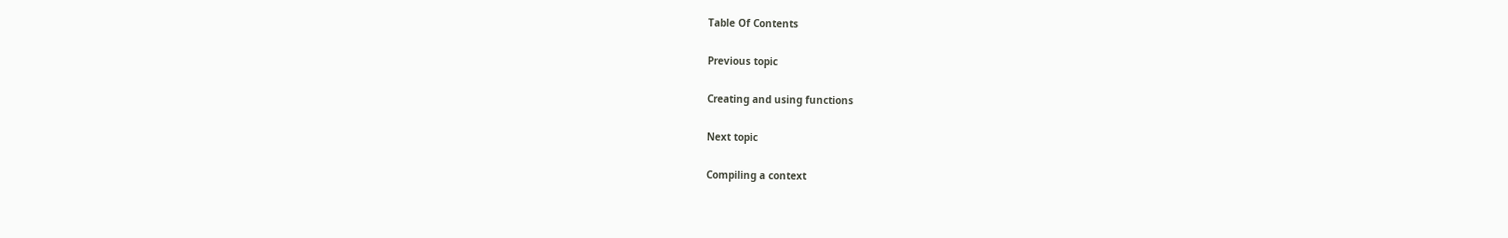Table Of Contents

Previous topic

Creating and using functions

Next topic

Compiling a context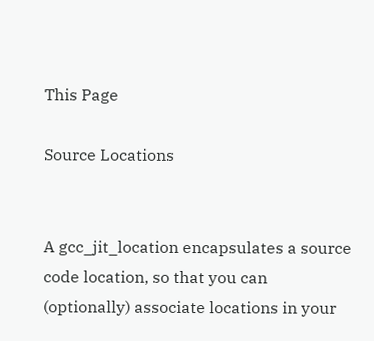This Page

Source Locations


A gcc_jit_location encapsulates a source code location, so that you can (optionally) associate locations in your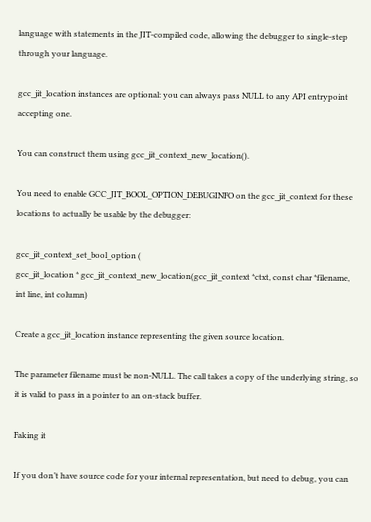language with statements in the JIT-compiled code, allowing the debugger to single-step through your language.

gcc_jit_location instances are optional: you can always pass NULL to any API entrypoint accepting one.

You can construct them using gcc_jit_context_new_location().

You need to enable GCC_JIT_BOOL_OPTION_DEBUGINFO on the gcc_jit_context for these locations to actually be usable by the debugger:

gcc_jit_context_set_bool_option (
gcc_jit_location * gcc_jit_context_new_location(gcc_jit_context *ctxt, const char *filename, int line, int column)

Create a gcc_jit_location instance representing the given source location.

The parameter filename must be non-NULL. The call takes a copy of the underlying string, so it is valid to pass in a pointer to an on-stack buffer.

Faking it

If you don’t have source code for your internal representation, but need to debug, you can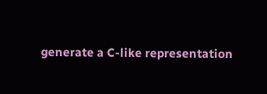generate a C-like representation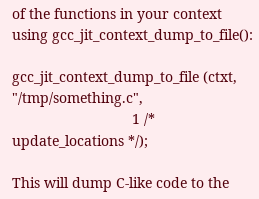of the functions in your context using gcc_jit_context_dump_to_file():

gcc_jit_context_dump_to_file (ctxt, "/tmp/something.c",
                              1 /* update_locations */);

This will dump C-like code to the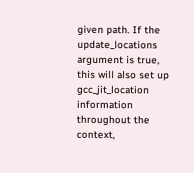given path. If the update_locations argument is true, this will also set up gcc_jit_location information throughout the context,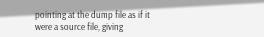pointing at the dump file as if it were a source file, giving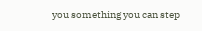you something you can step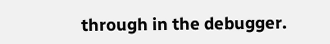through in the debugger.